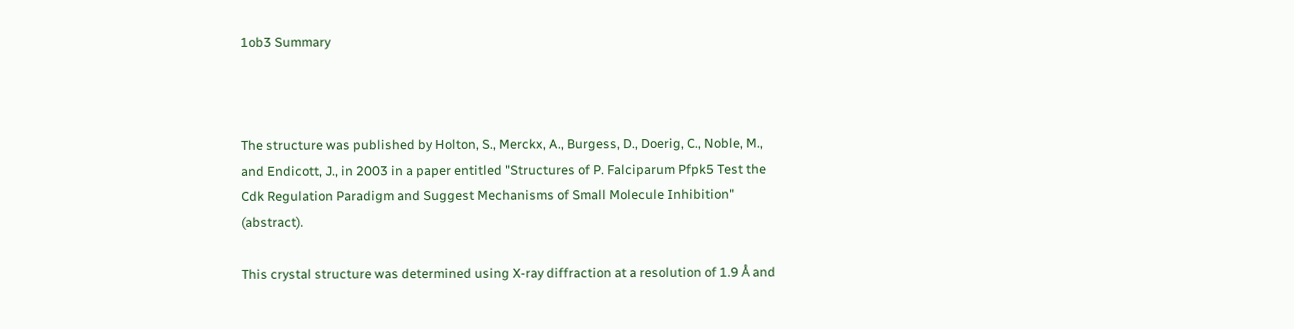1ob3 Summary



The structure was published by Holton, S., Merckx, A., Burgess, D., Doerig, C., Noble, M., and Endicott, J., in 2003 in a paper entitled "Structures of P. Falciparum Pfpk5 Test the Cdk Regulation Paradigm and Suggest Mechanisms of Small Molecule Inhibition" (abstract).

This crystal structure was determined using X-ray diffraction at a resolution of 1.9 Å and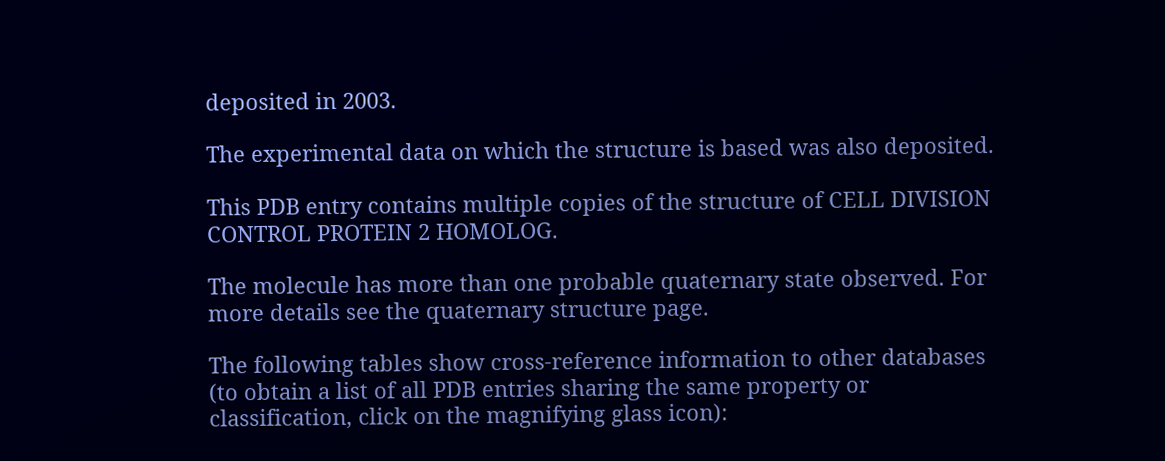deposited in 2003.

The experimental data on which the structure is based was also deposited.

This PDB entry contains multiple copies of the structure of CELL DIVISION CONTROL PROTEIN 2 HOMOLOG.

The molecule has more than one probable quaternary state observed. For more details see the quaternary structure page.

The following tables show cross-reference information to other databases (to obtain a list of all PDB entries sharing the same property or classification, click on the magnifying glass icon):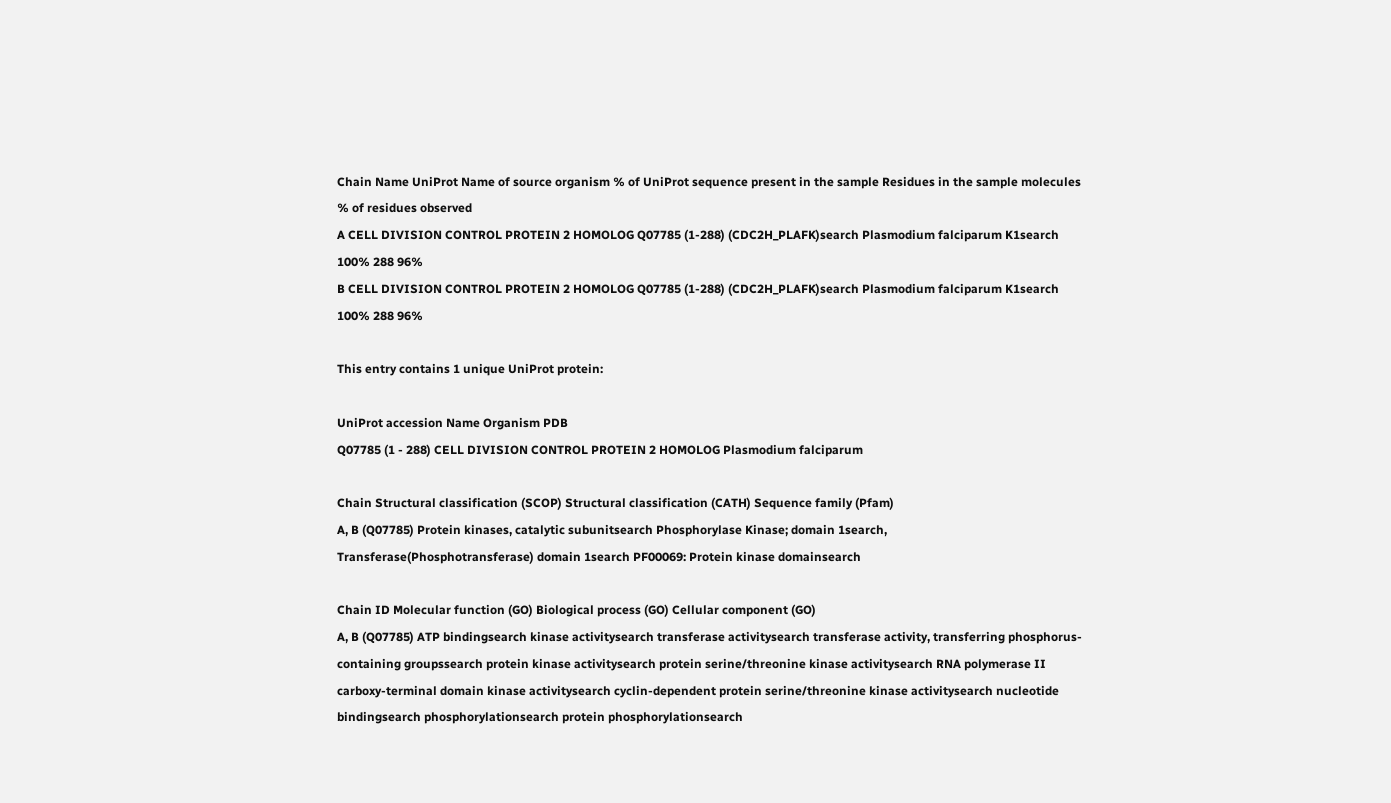Chain Name UniProt Name of source organism % of UniProt sequence present in the sample Residues in the sample molecules % of residues observed
A CELL DIVISION CONTROL PROTEIN 2 HOMOLOG Q07785 (1-288) (CDC2H_PLAFK)search Plasmodium falciparum K1search 100% 288 96%
B CELL DIVISION CONTROL PROTEIN 2 HOMOLOG Q07785 (1-288) (CDC2H_PLAFK)search Plasmodium falciparum K1search 100% 288 96%

This entry contains 1 unique UniProt protein:

UniProt accession Name Organism PDB
Q07785 (1 - 288) CELL DIVISION CONTROL PROTEIN 2 HOMOLOG Plasmodium falciparum

Chain Structural classification (SCOP) Structural classification (CATH) Sequence family (Pfam)
A, B (Q07785) Protein kinases, catalytic subunitsearch Phosphorylase Kinase; domain 1search, Transferase(Phosphotransferase) domain 1search PF00069: Protein kinase domainsearch

Chain ID Molecular function (GO) Biological process (GO) Cellular component (GO)
A, B (Q07785) ATP bindingsearch kinase activitysearch transferase activitysearch transferase activity, transferring phosphorus-containing groupssearch protein kinase activitysearch protein serine/threonine kinase activitysearch RNA polymerase II carboxy-terminal domain kinase activitysearch cyclin-dependent protein serine/threonine kinase activitysearch nucleotide bindingsearch phosphorylationsearch protein phosphorylationsearch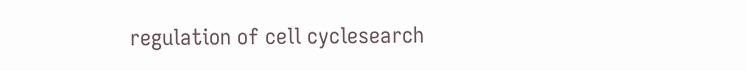regulation of cell cyclesearch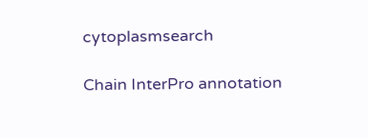cytoplasmsearch

Chain InterPro annotation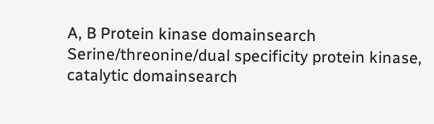A, B Protein kinase domainsearch Serine/threonine/dual specificity protein kinase, catalytic domainsearch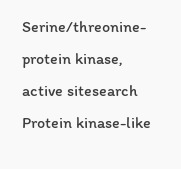Serine/threonine-protein kinase, active sitesearch Protein kinase-like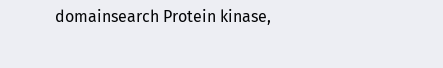domainsearch Protein kinase,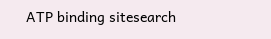ATP binding sitesearch